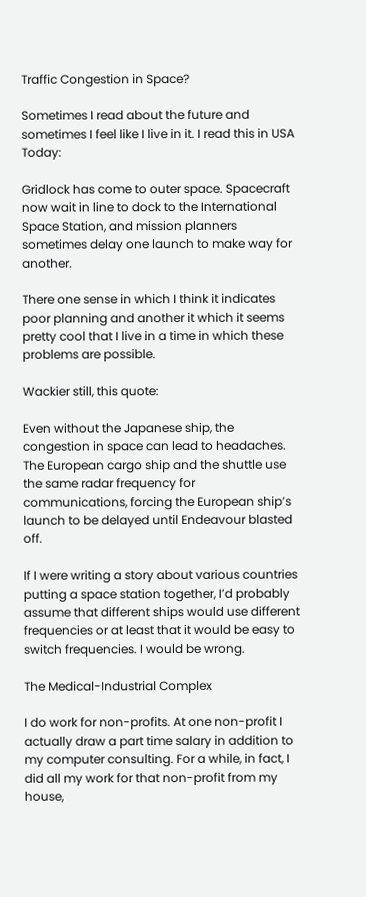Traffic Congestion in Space?

Sometimes I read about the future and sometimes I feel like I live in it. I read this in USA Today:

Gridlock has come to outer space. Spacecraft now wait in line to dock to the International Space Station, and mission planners sometimes delay one launch to make way for another.

There one sense in which I think it indicates poor planning and another it which it seems pretty cool that I live in a time in which these problems are possible.

Wackier still, this quote:

Even without the Japanese ship, the congestion in space can lead to headaches. The European cargo ship and the shuttle use the same radar frequency for communications, forcing the European ship’s launch to be delayed until Endeavour blasted off.

If I were writing a story about various countries putting a space station together, I’d probably assume that different ships would use different frequencies or at least that it would be easy to switch frequencies. I would be wrong.

The Medical-Industrial Complex

I do work for non-profits. At one non-profit I actually draw a part time salary in addition to my computer consulting. For a while, in fact, I did all my work for that non-profit from my house,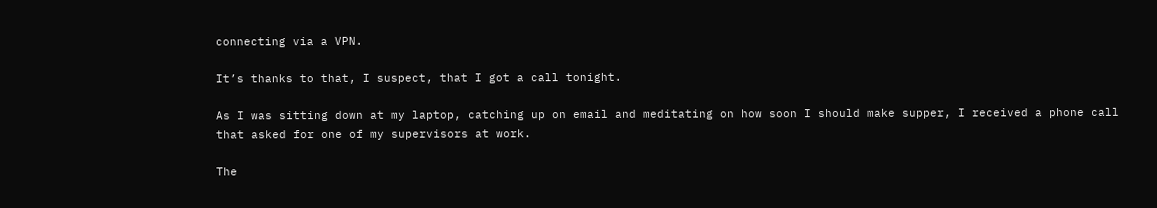connecting via a VPN.

It’s thanks to that, I suspect, that I got a call tonight.

As I was sitting down at my laptop, catching up on email and meditating on how soon I should make supper, I received a phone call that asked for one of my supervisors at work.

The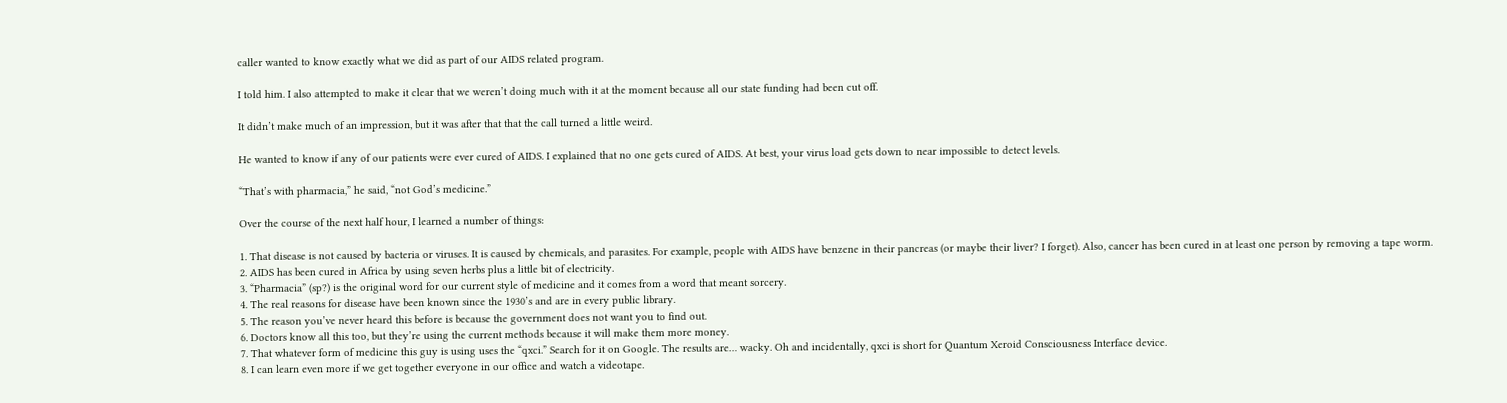caller wanted to know exactly what we did as part of our AIDS related program.

I told him. I also attempted to make it clear that we weren’t doing much with it at the moment because all our state funding had been cut off.

It didn’t make much of an impression, but it was after that that the call turned a little weird.

He wanted to know if any of our patients were ever cured of AIDS. I explained that no one gets cured of AIDS. At best, your virus load gets down to near impossible to detect levels.

“That’s with pharmacia,” he said, “not God’s medicine.”

Over the course of the next half hour, I learned a number of things:

1. That disease is not caused by bacteria or viruses. It is caused by chemicals, and parasites. For example, people with AIDS have benzene in their pancreas (or maybe their liver? I forget). Also, cancer has been cured in at least one person by removing a tape worm.
2. AIDS has been cured in Africa by using seven herbs plus a little bit of electricity.
3. “Pharmacia” (sp?) is the original word for our current style of medicine and it comes from a word that meant sorcery.
4. The real reasons for disease have been known since the 1930’s and are in every public library.
5. The reason you’ve never heard this before is because the government does not want you to find out.
6. Doctors know all this too, but they’re using the current methods because it will make them more money.
7. That whatever form of medicine this guy is using uses the “qxci.” Search for it on Google. The results are… wacky. Oh and incidentally, qxci is short for Quantum Xeroid Consciousness Interface device.
8. I can learn even more if we get together everyone in our office and watch a videotape.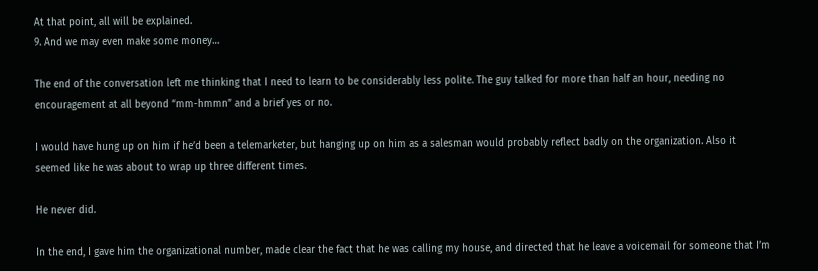At that point, all will be explained.
9. And we may even make some money…

The end of the conversation left me thinking that I need to learn to be considerably less polite. The guy talked for more than half an hour, needing no encouragement at all beyond “mm-hmmn” and a brief yes or no.

I would have hung up on him if he’d been a telemarketer, but hanging up on him as a salesman would probably reflect badly on the organization. Also it seemed like he was about to wrap up three different times.

He never did.

In the end, I gave him the organizational number, made clear the fact that he was calling my house, and directed that he leave a voicemail for someone that I’m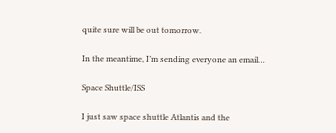quite sure will be out tomorrow.

In the meantime, I’m sending everyone an email…

Space Shuttle/ISS

I just saw space shuttle Atlantis and the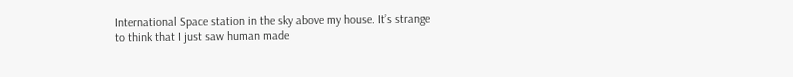International Space station in the sky above my house. It’s strange to think that I just saw human made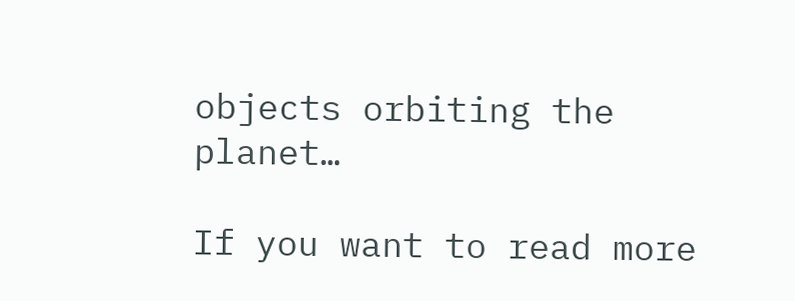objects orbiting the planet…

If you want to read more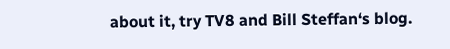about it, try TV8 and Bill Steffan‘s blog.